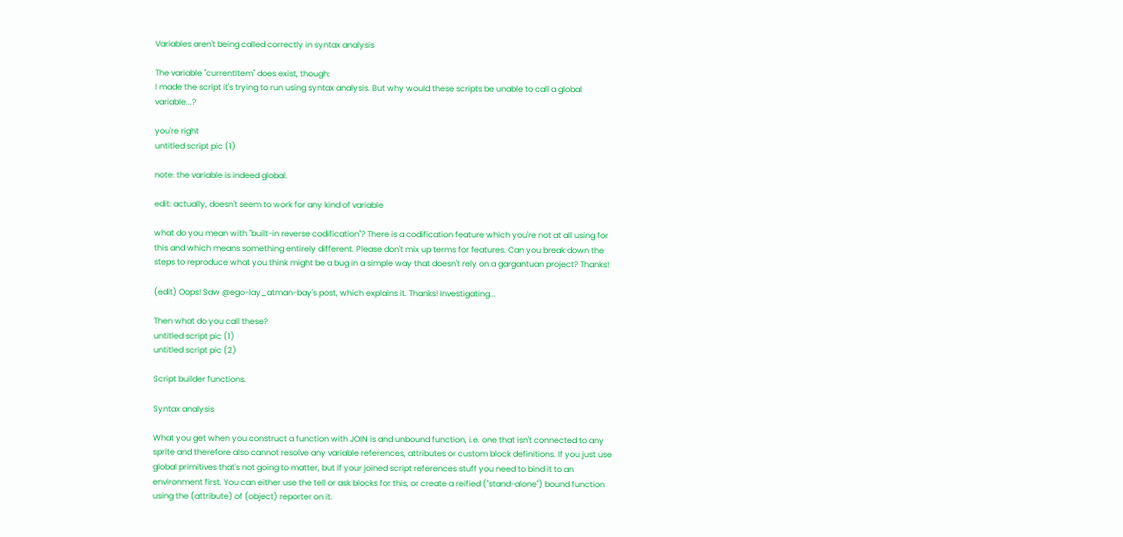Variables aren't being called correctly in syntax analysis

The variable "currentItem" does exist, though:
I made the script it's trying to run using syntax analysis. But why would these scripts be unable to call a global variable...?

you're right
untitled script pic (1)

note: the variable is indeed global.

edit: actually, doesn't seem to work for any kind of variable

what do you mean with "built-in reverse codification"? There is a codification feature which you're not at all using for this and which means something entirely different. Please don't mix up terms for features. Can you break down the steps to reproduce what you think might be a bug in a simple way that doesn't rely on a gargantuan project? Thanks!

(edit) Oops! Saw @ego-lay_atman-bay's post, which explains it. Thanks! Investigating...

Then what do you call these?
untitled script pic (1)
untitled script pic (2)

Script builder functions.

Syntax analysis

What you get when you construct a function with JOIN is and unbound function, i.e. one that isn't connected to any sprite and therefore also cannot resolve any variable references, attributes or custom block definitions. If you just use global primitives that's not going to matter, but if your joined script references stuff you need to bind it to an environment first. You can either use the tell or ask blocks for this, or create a reified ("stand-alone") bound function using the (attribute) of (object) reporter on it.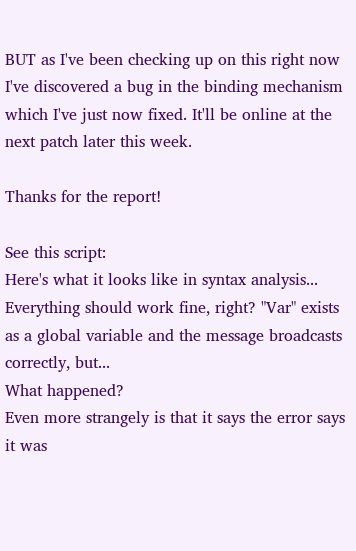BUT as I've been checking up on this right now I've discovered a bug in the binding mechanism which I've just now fixed. It'll be online at the next patch later this week.

Thanks for the report!

See this script:
Here's what it looks like in syntax analysis...
Everything should work fine, right? "Var" exists as a global variable and the message broadcasts correctly, but...
What happened?
Even more strangely is that it says the error says it was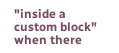"inside a custom block" when there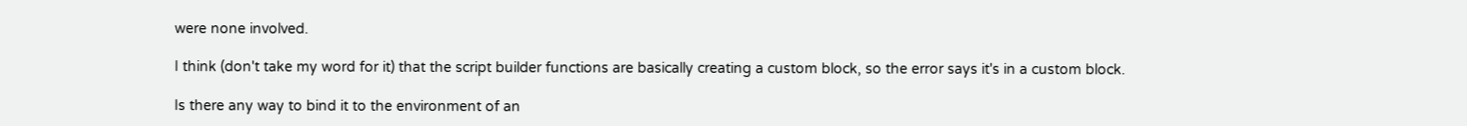were none involved.

I think (don't take my word for it) that the script builder functions are basically creating a custom block, so the error says it's in a custom block.

Is there any way to bind it to the environment of an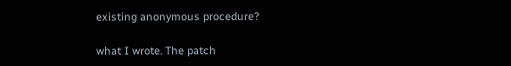existing anonymous procedure?

what I wrote. The patch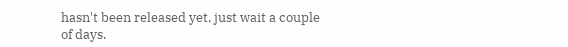hasn't been released yet, just wait a couple of days.